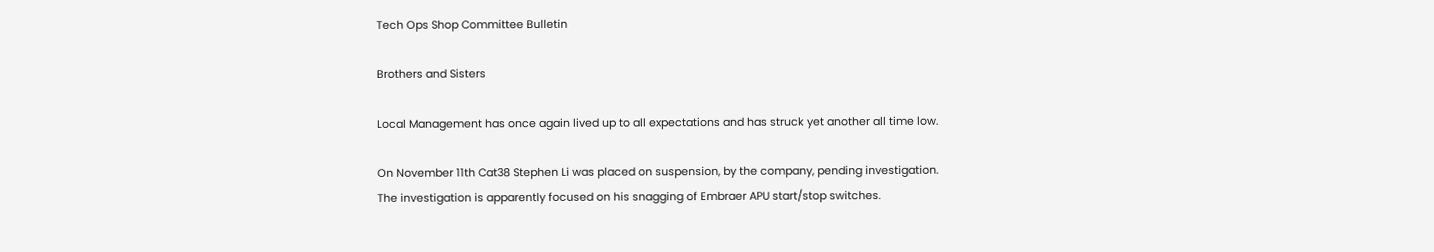Tech Ops Shop Committee Bulletin

Brothers and Sisters

Local Management has once again lived up to all expectations and has struck yet another all time low.

On November 11th Cat38 Stephen Li was placed on suspension, by the company, pending investigation.
The investigation is apparently focused on his snagging of Embraer APU start/stop switches.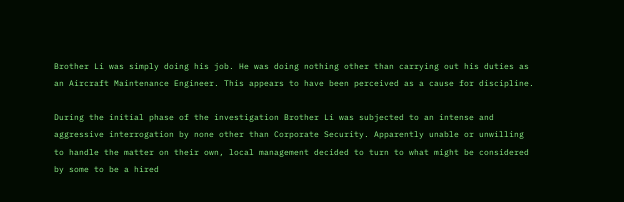Brother Li was simply doing his job. He was doing nothing other than carrying out his duties as an Aircraft Maintenance Engineer. This appears to have been perceived as a cause for discipline.

During the initial phase of the investigation Brother Li was subjected to an intense and aggressive interrogation by none other than Corporate Security. Apparently unable or unwilling to handle the matter on their own, local management decided to turn to what might be considered by some to be a hired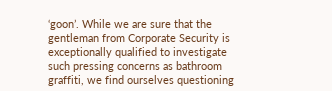‘goon’. While we are sure that the gentleman from Corporate Security is exceptionally qualified to investigate such pressing concerns as bathroom graffiti, we find ourselves questioning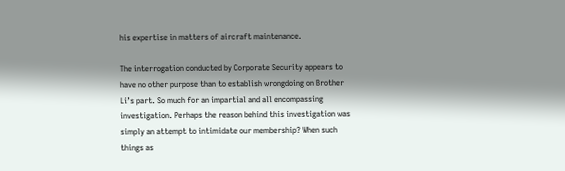his expertise in matters of aircraft maintenance.

The interrogation conducted by Corporate Security appears to have no other purpose than to establish wrongdoing on Brother Li’s part. So much for an impartial and all encompassing investigation. Perhaps the reason behind this investigation was simply an attempt to intimidate our membership? When such things as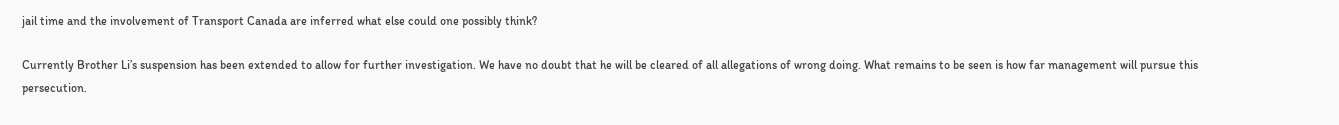jail time and the involvement of Transport Canada are inferred what else could one possibly think?

Currently Brother Li’s suspension has been extended to allow for further investigation. We have no doubt that he will be cleared of all allegations of wrong doing. What remains to be seen is how far management will pursue this persecution.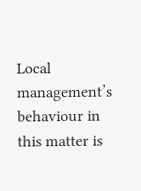Local management’s behaviour in this matter is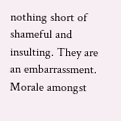nothing short of shameful and insulting. They are an embarrassment. Morale amongst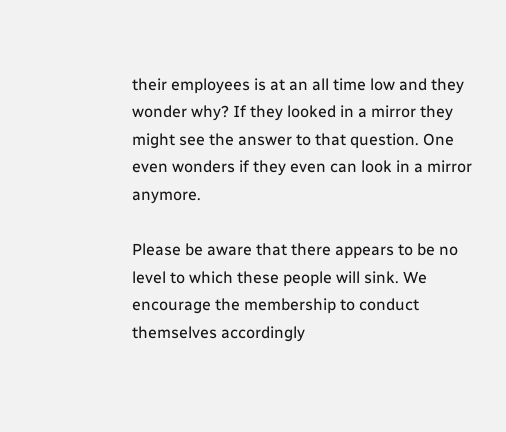their employees is at an all time low and they wonder why? If they looked in a mirror they might see the answer to that question. One even wonders if they even can look in a mirror anymore.

Please be aware that there appears to be no level to which these people will sink. We encourage the membership to conduct themselves accordingly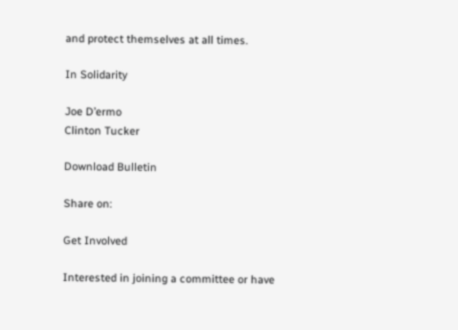and protect themselves at all times.

In Solidarity

Joe D’ermo
Clinton Tucker

Download Bulletin

Share on:

Get Involved

Interested in joining a committee or have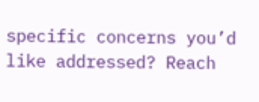specific concerns you’d like addressed? Reach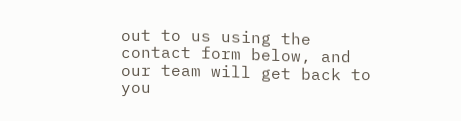out to us using the contact form below, and our team will get back to you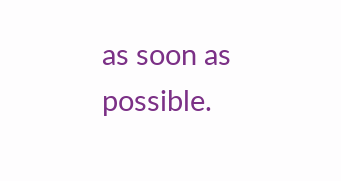as soon as possible.